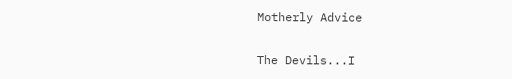Motherly Advice

The Devils...I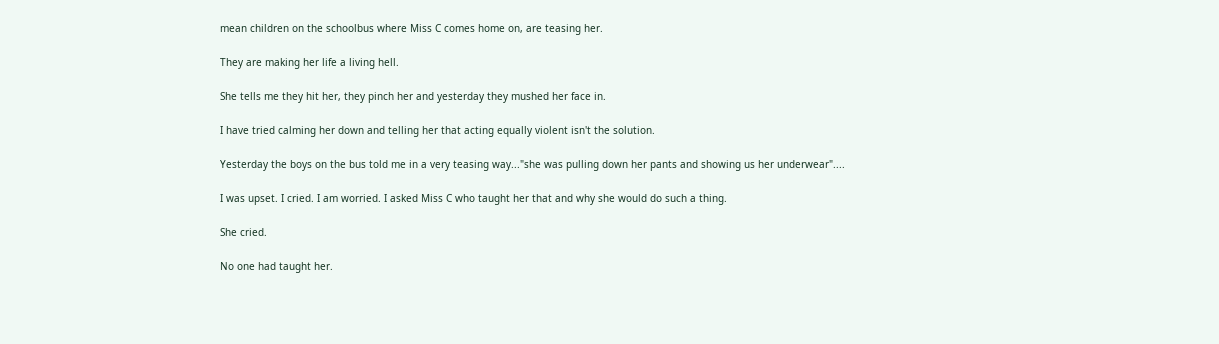mean children on the schoolbus where Miss C comes home on, are teasing her.

They are making her life a living hell.

She tells me they hit her, they pinch her and yesterday they mushed her face in.

I have tried calming her down and telling her that acting equally violent isn't the solution.

Yesterday the boys on the bus told me in a very teasing way..."she was pulling down her pants and showing us her underwear"....

I was upset. I cried. I am worried. I asked Miss C who taught her that and why she would do such a thing.

She cried.

No one had taught her.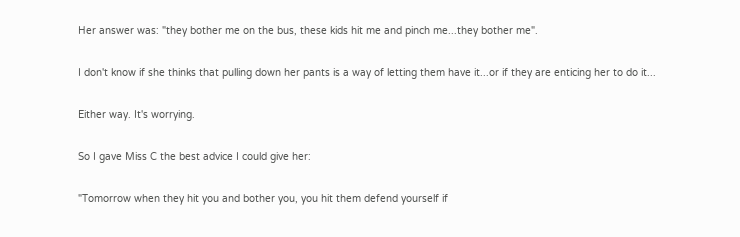Her answer was: "they bother me on the bus, these kids hit me and pinch me...they bother me".

I don't know if she thinks that pulling down her pants is a way of letting them have it...or if they are enticing her to do it...

Either way. It's worrying.

So I gave Miss C the best advice I could give her:

"Tomorrow when they hit you and bother you, you hit them defend yourself if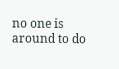no one is around to do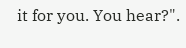it for you. You hear?".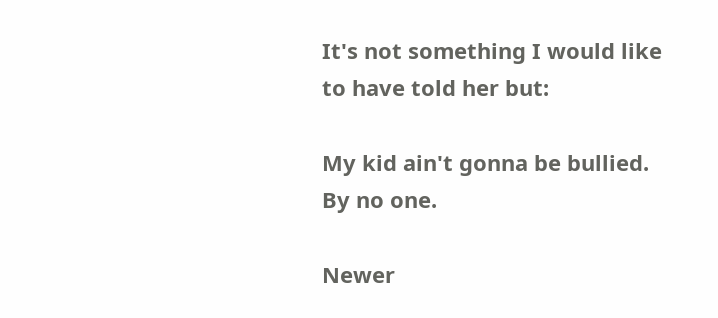It's not something I would like to have told her but:

My kid ain't gonna be bullied.
By no one.

Newer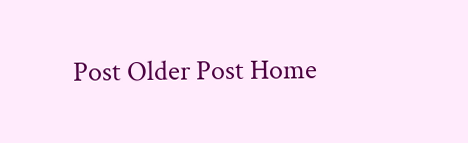Post Older Post Home